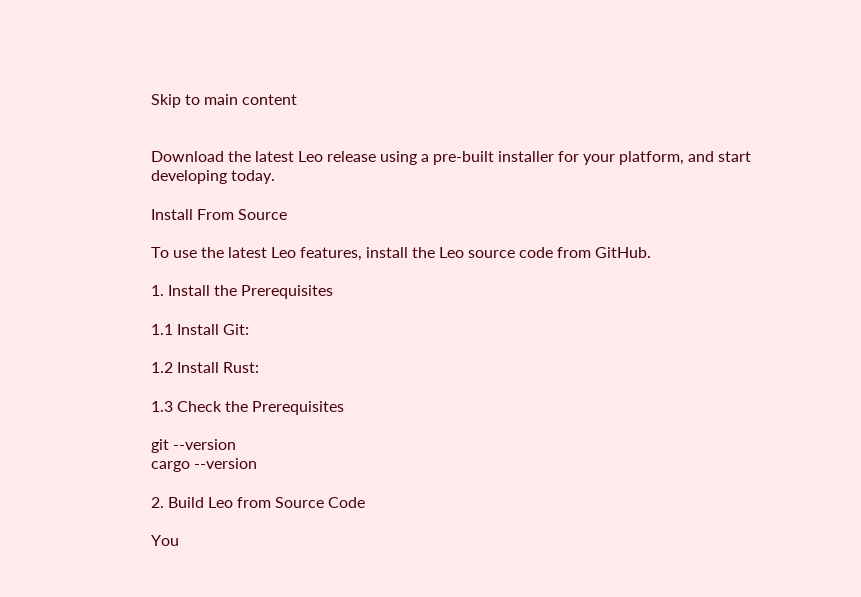Skip to main content


Download the latest Leo release using a pre-built installer for your platform, and start developing today.

Install From Source

To use the latest Leo features, install the Leo source code from GitHub.

1. Install the Prerequisites

1.1 Install Git:

1.2 Install Rust:

1.3 Check the Prerequisites

git --version
cargo --version

2. Build Leo from Source Code

You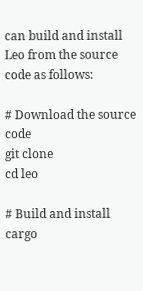can build and install Leo from the source code as follows:

# Download the source code
git clone
cd leo

# Build and install
cargo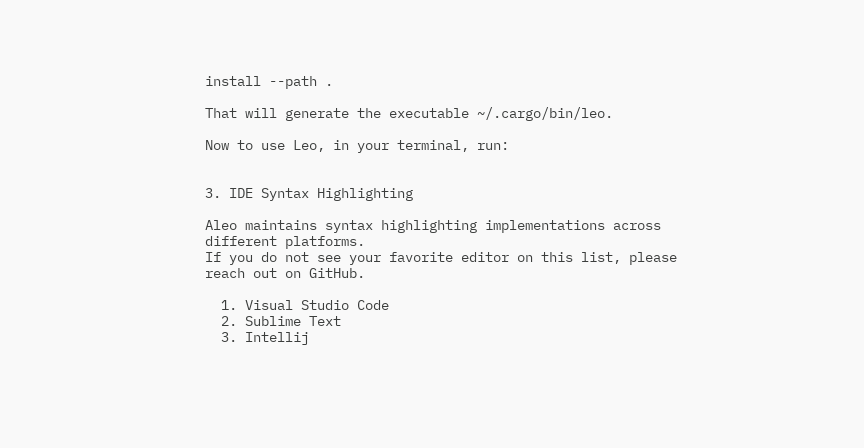install --path .

That will generate the executable ~/.cargo/bin/leo.

Now to use Leo, in your terminal, run:


3. IDE Syntax Highlighting

Aleo maintains syntax highlighting implementations across different platforms.
If you do not see your favorite editor on this list, please reach out on GitHub.

  1. Visual Studio Code
  2. Sublime Text
  3. Intellij